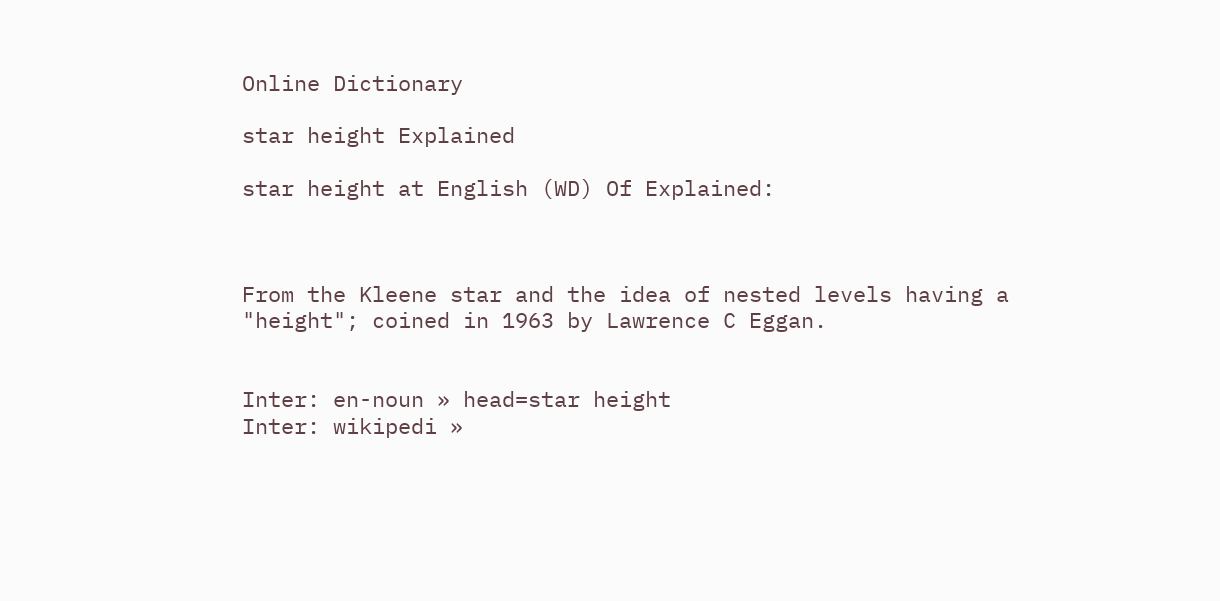Online Dictionary

star height Explained

star height at English (WD) Of Explained:



From the Kleene star and the idea of nested levels having a "height"; coined in 1963 by Lawrence C Eggan.


Inter: en-noun » head=star height
Inter: wikipedi »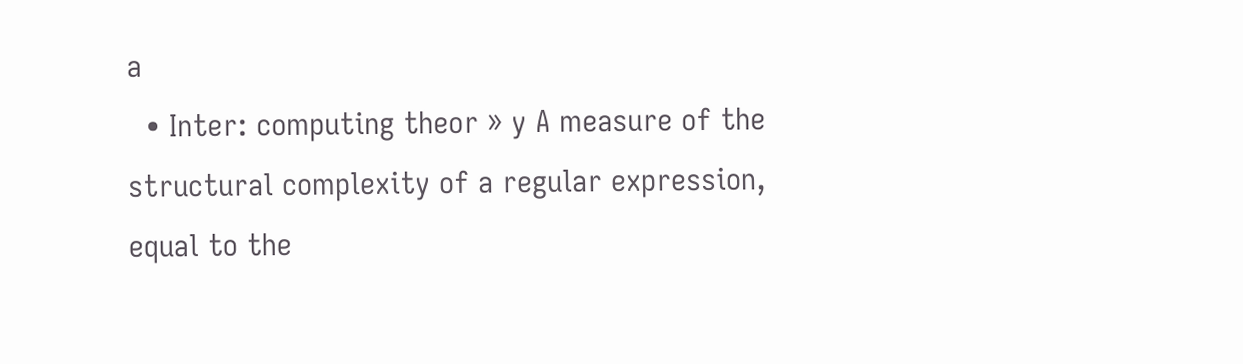a
  • Inter: computing theor » y A measure of the structural complexity of a regular expression, equal to the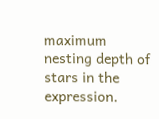maximum nesting depth of stars in the expression.